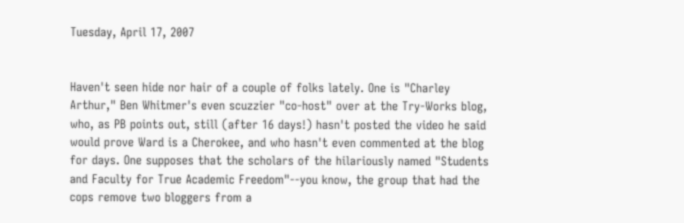Tuesday, April 17, 2007


Haven't seen hide nor hair of a couple of folks lately. One is "Charley Arthur," Ben Whitmer's even scuzzier "co-host" over at the Try-Works blog, who, as PB points out, still (after 16 days!) hasn't posted the video he said would prove Ward is a Cherokee, and who hasn't even commented at the blog for days. One supposes that the scholars of the hilariously named "Students and Faculty for True Academic Freedom"--you know, the group that had the cops remove two bloggers from a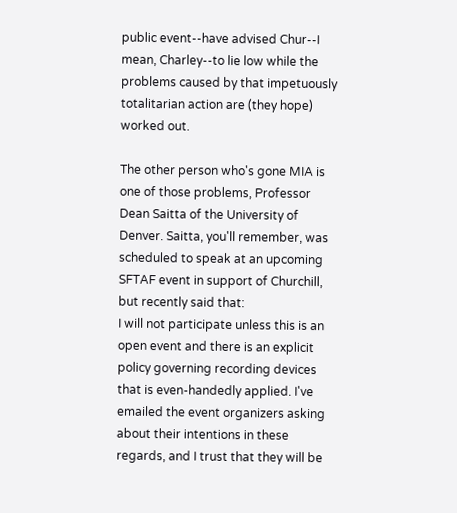public event--have advised Chur--I mean, Charley--to lie low while the problems caused by that impetuously totalitarian action are (they hope) worked out.

The other person who's gone MIA is one of those problems, Professor Dean Saitta of the University of Denver. Saitta, you'll remember, was scheduled to speak at an upcoming SFTAF event in support of Churchill, but recently said that:
I will not participate unless this is an open event and there is an explicit policy governing recording devices that is even-handedly applied. I've emailed the event organizers asking about their intentions in these regards, and I trust that they will be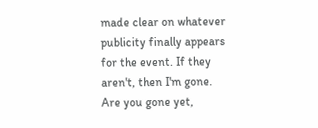made clear on whatever publicity finally appears for the event. If they aren't, then I'm gone.
Are you gone yet,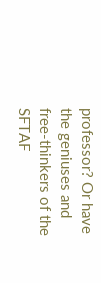professor? Or have the geniuses and free-thinkers of the SFTAF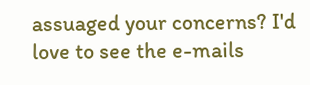assuaged your concerns? I'd love to see the e-mails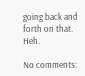going back and forth on that. Heh.

No comments: